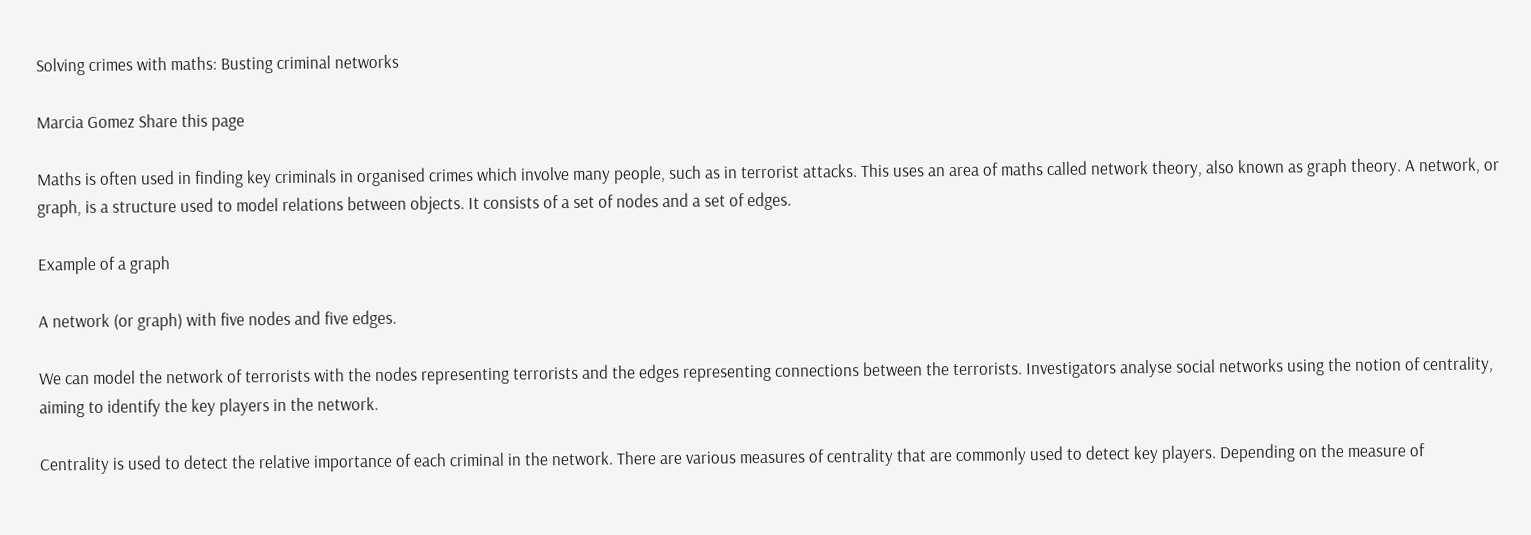Solving crimes with maths: Busting criminal networks

Marcia Gomez Share this page

Maths is often used in finding key criminals in organised crimes which involve many people, such as in terrorist attacks. This uses an area of maths called network theory, also known as graph theory. A network, or graph, is a structure used to model relations between objects. It consists of a set of nodes and a set of edges.

Example of a graph

A network (or graph) with five nodes and five edges.

We can model the network of terrorists with the nodes representing terrorists and the edges representing connections between the terrorists. Investigators analyse social networks using the notion of centrality, aiming to identify the key players in the network.

Centrality is used to detect the relative importance of each criminal in the network. There are various measures of centrality that are commonly used to detect key players. Depending on the measure of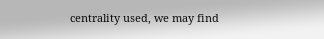centrality used, we may find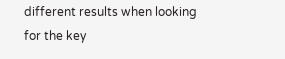different results when looking for the key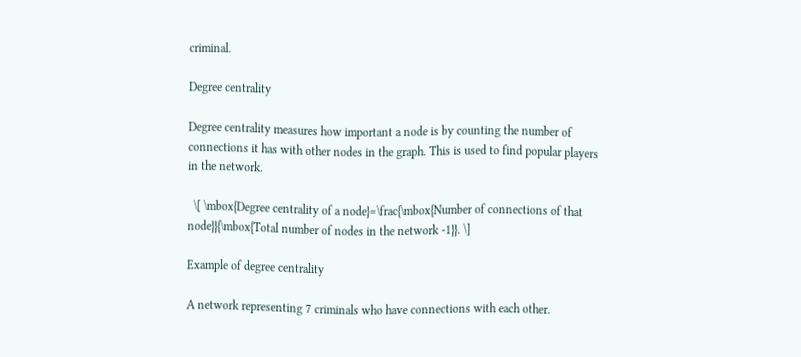criminal.

Degree centrality

Degree centrality measures how important a node is by counting the number of connections it has with other nodes in the graph. This is used to find popular players in the network.

  \[ \mbox{Degree centrality of a node}=\frac{\mbox{Number of connections of that node}}{\mbox{Total number of nodes in the network -1}}. \]

Example of degree centrality

A network representing 7 criminals who have connections with each other.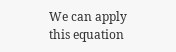We can apply this equation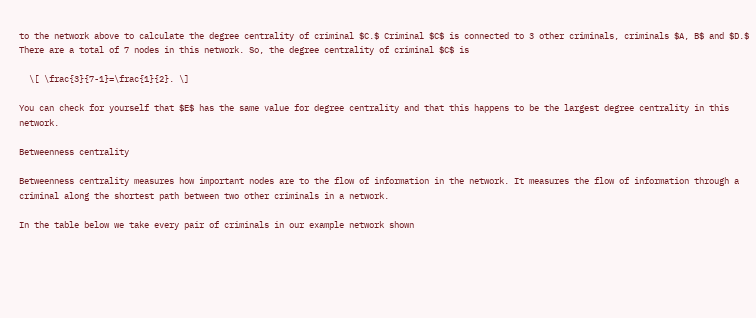to the network above to calculate the degree centrality of criminal $C.$ Criminal $C$ is connected to 3 other criminals, criminals $A, B$ and $D.$ There are a total of 7 nodes in this network. So, the degree centrality of criminal $C$ is

  \[ \frac{3}{7-1}=\frac{1}{2}. \]

You can check for yourself that $E$ has the same value for degree centrality and that this happens to be the largest degree centrality in this network.

Betweenness centrality

Betweenness centrality measures how important nodes are to the flow of information in the network. It measures the flow of information through a criminal along the shortest path between two other criminals in a network.

In the table below we take every pair of criminals in our example network shown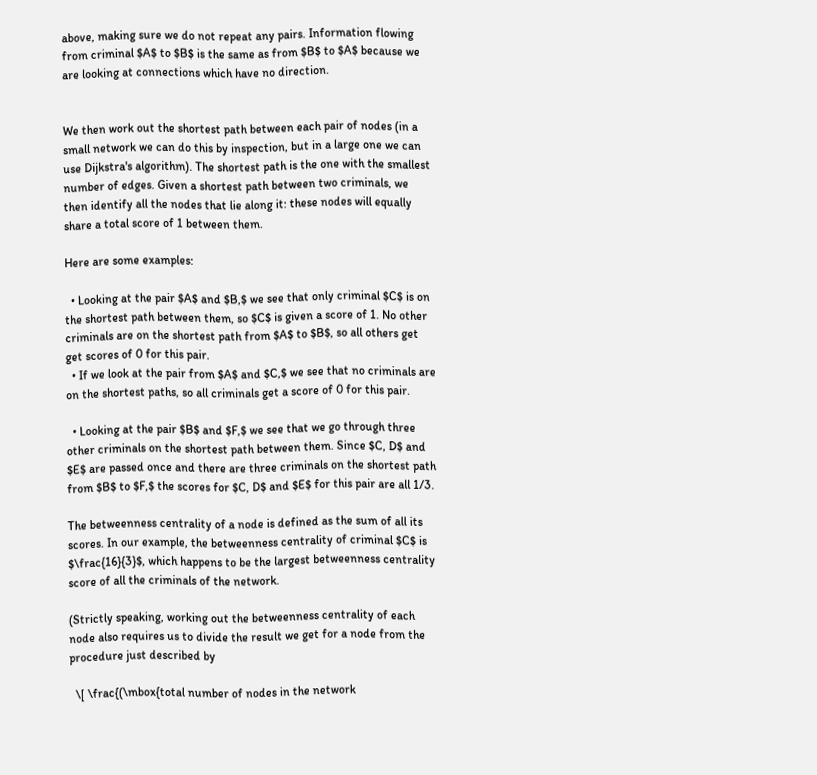above, making sure we do not repeat any pairs. Information flowing from criminal $A$ to $B$ is the same as from $B$ to $A$ because we are looking at connections which have no direction.


We then work out the shortest path between each pair of nodes (in a small network we can do this by inspection, but in a large one we can use Dijkstra's algorithm). The shortest path is the one with the smallest number of edges. Given a shortest path between two criminals, we then identify all the nodes that lie along it: these nodes will equally share a total score of 1 between them.

Here are some examples:

  • Looking at the pair $A$ and $B,$ we see that only criminal $C$ is on the shortest path between them, so $C$ is given a score of 1. No other criminals are on the shortest path from $A$ to $B$, so all others get get scores of 0 for this pair.
  • If we look at the pair from $A$ and $C,$ we see that no criminals are on the shortest paths, so all criminals get a score of 0 for this pair.

  • Looking at the pair $B$ and $F,$ we see that we go through three other criminals on the shortest path between them. Since $C, D$ and $E$ are passed once and there are three criminals on the shortest path from $B$ to $F,$ the scores for $C, D$ and $E$ for this pair are all 1/3.

The betweenness centrality of a node is defined as the sum of all its scores. In our example, the betweenness centrality of criminal $C$ is $\frac{16}{3}$, which happens to be the largest betweenness centrality score of all the criminals of the network.

(Strictly speaking, working out the betweenness centrality of each node also requires us to divide the result we get for a node from the procedure just described by

  \[ \frac{(\mbox{total number of nodes in the network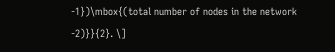-1})\mbox{(total number of nodes in the network -2)}}{2}. \]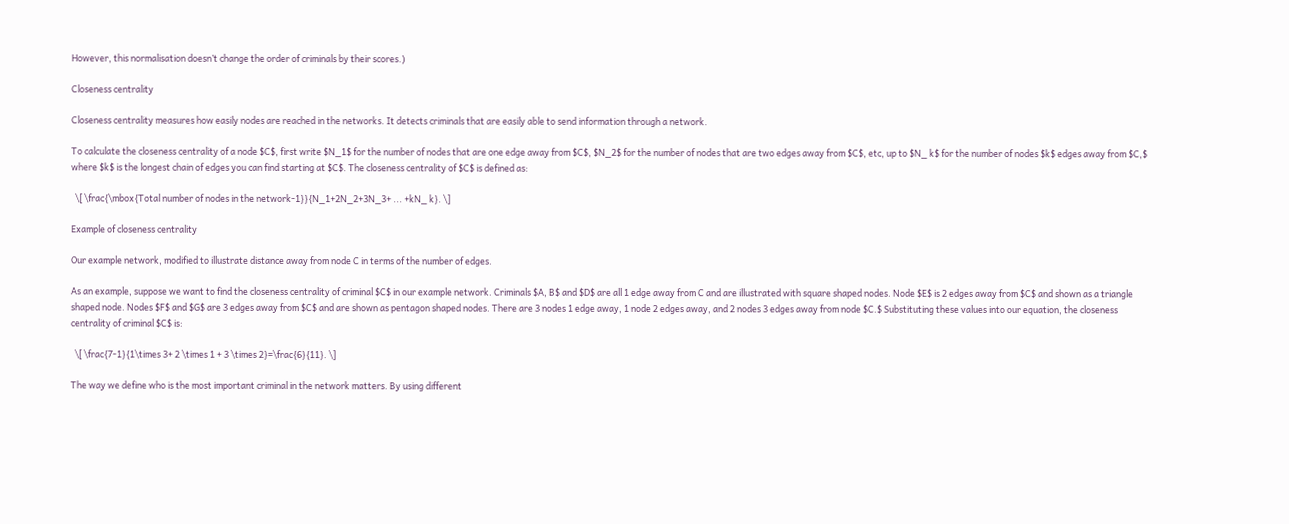However, this normalisation doesn’t change the order of criminals by their scores.)

Closeness centrality

Closeness centrality measures how easily nodes are reached in the networks. It detects criminals that are easily able to send information through a network.

To calculate the closeness centrality of a node $C$, first write $N_1$ for the number of nodes that are one edge away from $C$, $N_2$ for the number of nodes that are two edges away from $C$, etc, up to $N_ k$ for the number of nodes $k$ edges away from $C,$ where $k$ is the longest chain of edges you can find starting at $C$. The closeness centrality of $C$ is defined as:

  \[ \frac{\mbox{Total number of nodes in the network-1}}{N_1+2N_2+3N_3+ ... +kN_ k}. \]

Example of closeness centrality

Our example network, modified to illustrate distance away from node C in terms of the number of edges.

As an example, suppose we want to find the closeness centrality of criminal $C$ in our example network. Criminals $A, B$ and $D$ are all 1 edge away from C and are illustrated with square shaped nodes. Node $E$ is 2 edges away from $C$ and shown as a triangle shaped node. Nodes $F$ and $G$ are 3 edges away from $C$ and are shown as pentagon shaped nodes. There are 3 nodes 1 edge away, 1 node 2 edges away, and 2 nodes 3 edges away from node $C.$ Substituting these values into our equation, the closeness centrality of criminal $C$ is:

  \[ \frac{7-1}{1\times 3+ 2 \times 1 + 3 \times 2}=\frac{6}{11}. \]

The way we define who is the most important criminal in the network matters. By using different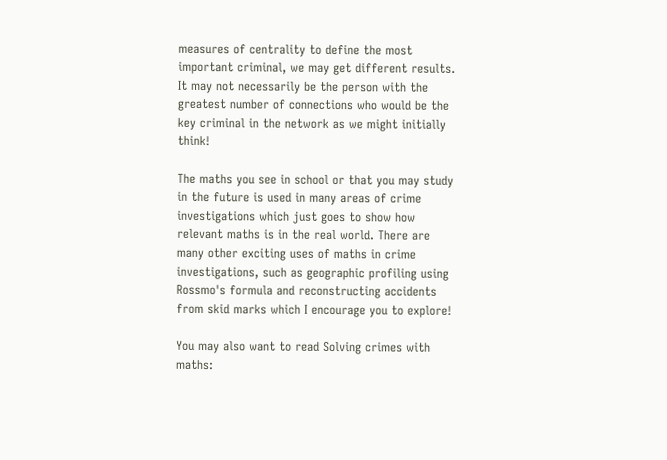measures of centrality to define the most important criminal, we may get different results. It may not necessarily be the person with the greatest number of connections who would be the key criminal in the network as we might initially think!

The maths you see in school or that you may study in the future is used in many areas of crime investigations which just goes to show how relevant maths is in the real world. There are many other exciting uses of maths in crime investigations, such as geographic profiling using Rossmo's formula and reconstructing accidents from skid marks which I encourage you to explore!

You may also want to read Solving crimes with maths: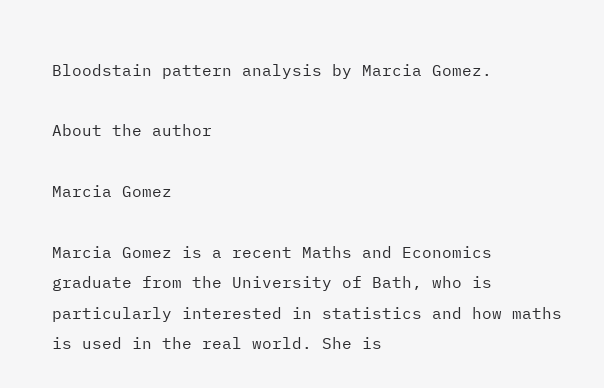Bloodstain pattern analysis by Marcia Gomez.

About the author

Marcia Gomez

Marcia Gomez is a recent Maths and Economics graduate from the University of Bath, who is particularly interested in statistics and how maths is used in the real world. She is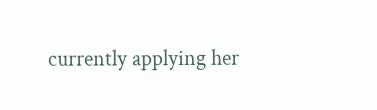currently applying her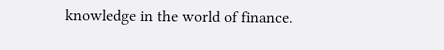knowledge in the world of finance.